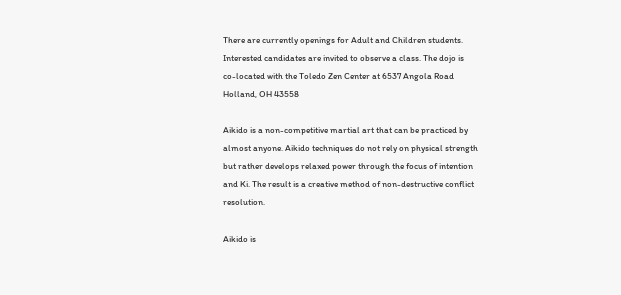There are currently openings for Adult and Children students. Interested candidates are invited to observe a class. The dojo is co-located with the Toledo Zen Center at 6537 Angola Road Holland, OH 43558

Aikido is a non-competitive martial art that can be practiced by almost anyone. Aikido techniques do not rely on physical strength but rather develops relaxed power through the focus of intention and Ki. The result is a creative method of non-destructive conflict resolution.

Aikido is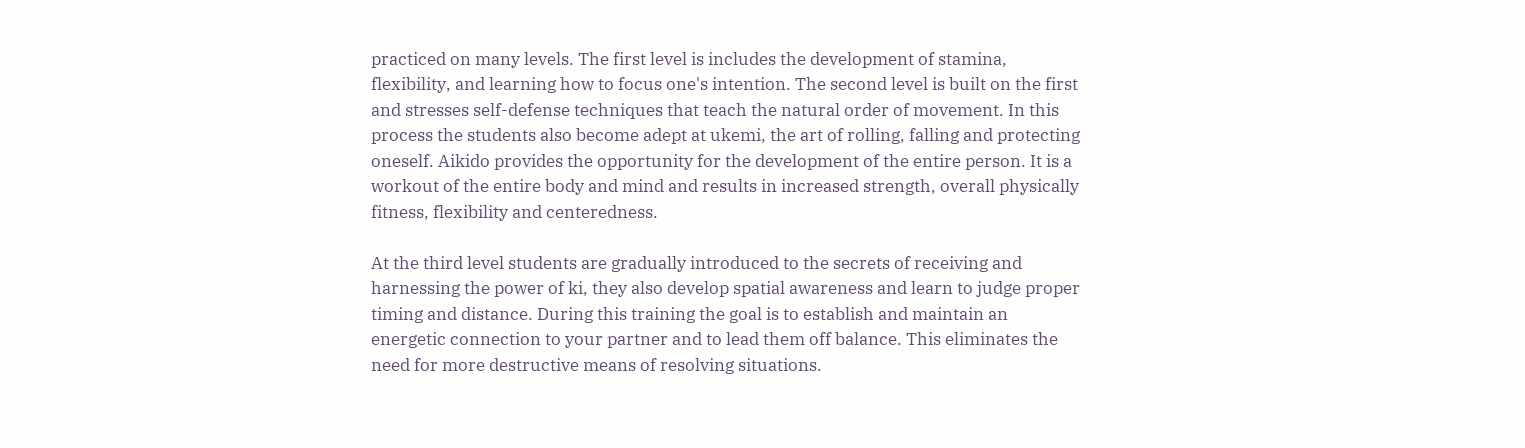practiced on many levels. The first level is includes the development of stamina, flexibility, and learning how to focus one's intention. The second level is built on the first and stresses self-defense techniques that teach the natural order of movement. In this process the students also become adept at ukemi, the art of rolling, falling and protecting oneself. Aikido provides the opportunity for the development of the entire person. It is a workout of the entire body and mind and results in increased strength, overall physically fitness, flexibility and centeredness.

At the third level students are gradually introduced to the secrets of receiving and harnessing the power of ki, they also develop spatial awareness and learn to judge proper timing and distance. During this training the goal is to establish and maintain an energetic connection to your partner and to lead them off balance. This eliminates the need for more destructive means of resolving situations.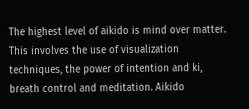The highest level of aikido is mind over matter. This involves the use of visualization techniques, the power of intention and ki, breath control and meditation. Aikido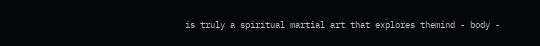is truly a spiritual martial art that explores themind - body -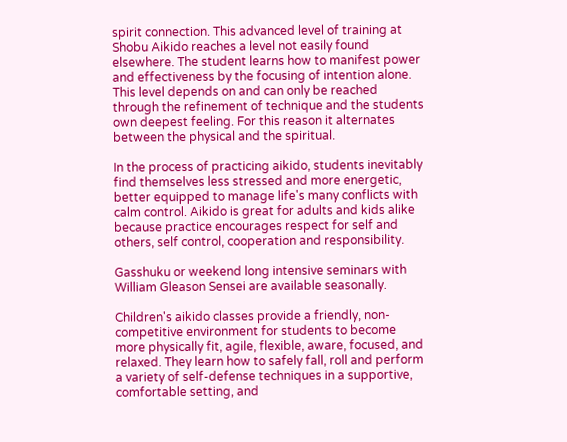spirit connection. This advanced level of training at Shobu Aikido reaches a level not easily found elsewhere. The student learns how to manifest power and effectiveness by the focusing of intention alone. This level depends on and can only be reached through the refinement of technique and the students own deepest feeling. For this reason it alternates between the physical and the spiritual.

In the process of practicing aikido, students inevitably find themselves less stressed and more energetic, better equipped to manage life's many conflicts with calm control. Aikido is great for adults and kids alike because practice encourages respect for self and others, self control, cooperation and responsibility.

Gasshuku or weekend long intensive seminars with William Gleason Sensei are available seasonally.

Children's aikido classes provide a friendly, non-competitive environment for students to become more physically fit, agile, flexible, aware, focused, and relaxed. They learn how to safely fall, roll and perform a variety of self-defense techniques in a supportive, comfortable setting, and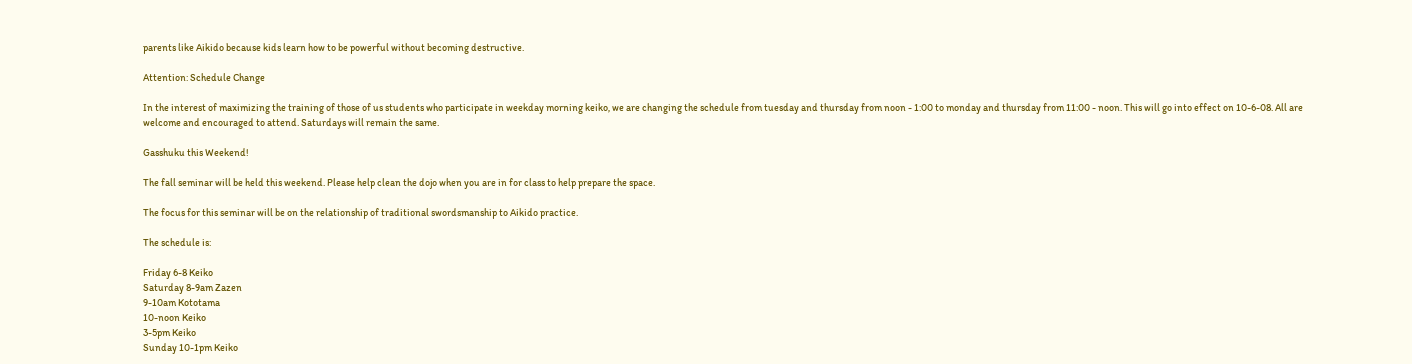parents like Aikido because kids learn how to be powerful without becoming destructive.

Attention: Schedule Change

In the interest of maximizing the training of those of us students who participate in weekday morning keiko, we are changing the schedule from tuesday and thursday from noon - 1:00 to monday and thursday from 11:00 - noon. This will go into effect on 10-6-08. All are welcome and encouraged to attend. Saturdays will remain the same.

Gasshuku this Weekend!

The fall seminar will be held this weekend. Please help clean the dojo when you are in for class to help prepare the space.

The focus for this seminar will be on the relationship of traditional swordsmanship to Aikido practice.

The schedule is:

Friday 6-8 Keiko
Saturday 8-9am Zazen
9-10am Kototama
10-noon Keiko
3-5pm Keiko
Sunday 10-1pm Keiko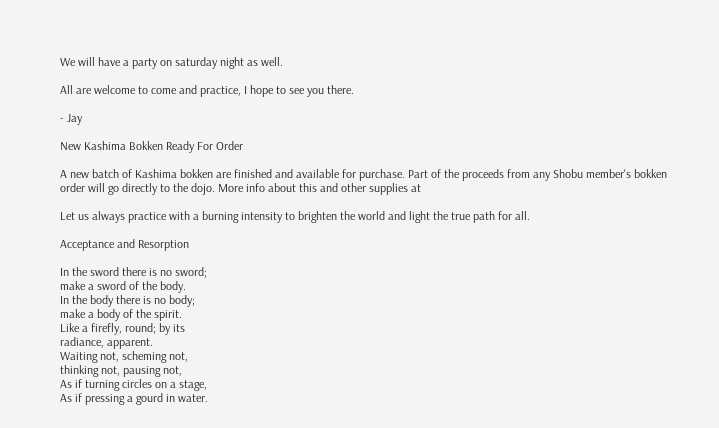We will have a party on saturday night as well.

All are welcome to come and practice, I hope to see you there.

- Jay

New Kashima Bokken Ready For Order

A new batch of Kashima bokken are finished and available for purchase. Part of the proceeds from any Shobu member's bokken order will go directly to the dojo. More info about this and other supplies at

Let us always practice with a burning intensity to brighten the world and light the true path for all.

Acceptance and Resorption

In the sword there is no sword;
make a sword of the body.
In the body there is no body;
make a body of the spirit.
Like a firefly, round; by its
radiance, apparent.
Waiting not, scheming not,
thinking not, pausing not,
As if turning circles on a stage,
As if pressing a gourd in water.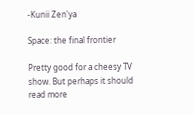-Kunii Zen'ya

Space: the final frontier

Pretty good for a cheesy TV show. But perhaps it should read more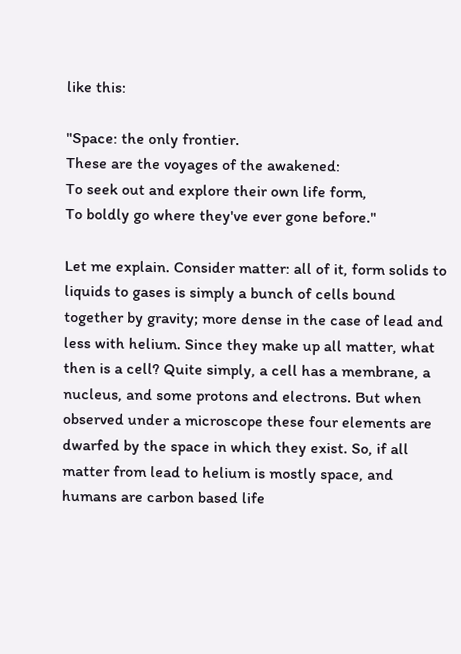like this:

"Space: the only frontier.
These are the voyages of the awakened:
To seek out and explore their own life form,
To boldly go where they've ever gone before."

Let me explain. Consider matter: all of it, form solids to liquids to gases is simply a bunch of cells bound together by gravity; more dense in the case of lead and less with helium. Since they make up all matter, what then is a cell? Quite simply, a cell has a membrane, a nucleus, and some protons and electrons. But when observed under a microscope these four elements are dwarfed by the space in which they exist. So, if all matter from lead to helium is mostly space, and humans are carbon based life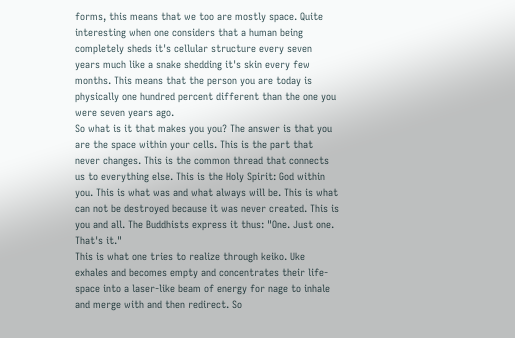forms, this means that we too are mostly space. Quite interesting when one considers that a human being completely sheds it's cellular structure every seven years much like a snake shedding it's skin every few months. This means that the person you are today is physically one hundred percent different than the one you were seven years ago.
So what is it that makes you you? The answer is that you are the space within your cells. This is the part that never changes. This is the common thread that connects us to everything else. This is the Holy Spirit: God within you. This is what was and what always will be. This is what can not be destroyed because it was never created. This is you and all. The Buddhists express it thus: "One. Just one. That's it."
This is what one tries to realize through keiko. Uke exhales and becomes empty and concentrates their life-space into a laser-like beam of energy for nage to inhale and merge with and then redirect. So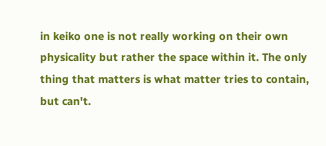in keiko one is not really working on their own physicality but rather the space within it. The only thing that matters is what matter tries to contain, but can't.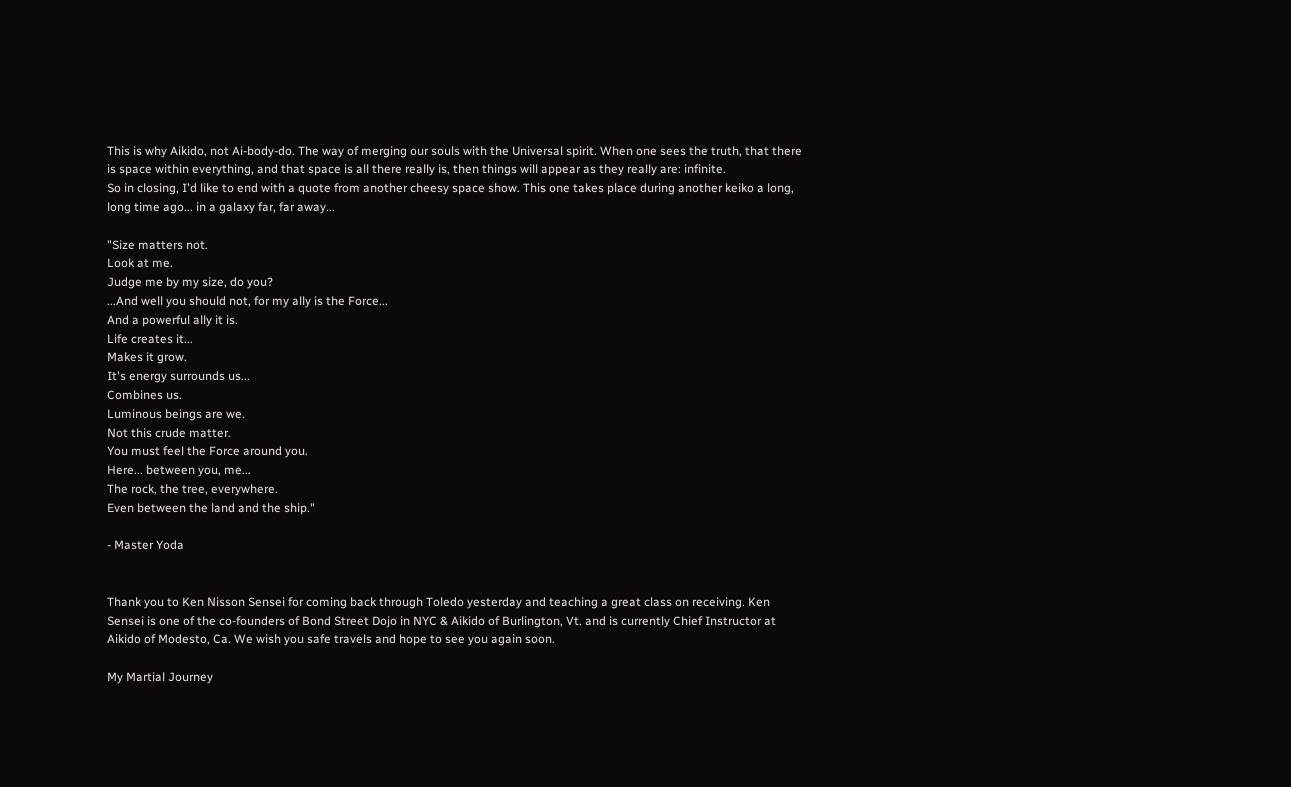This is why Aikido, not Ai-body-do. The way of merging our souls with the Universal spirit. When one sees the truth, that there is space within everything, and that space is all there really is, then things will appear as they really are: infinite.
So in closing, I'd like to end with a quote from another cheesy space show. This one takes place during another keiko a long, long time ago... in a galaxy far, far away...

"Size matters not.
Look at me.
Judge me by my size, do you?
...And well you should not, for my ally is the Force...
And a powerful ally it is.
Life creates it...
Makes it grow.
It's energy surrounds us...
Combines us.
Luminous beings are we.
Not this crude matter.
You must feel the Force around you.
Here... between you, me...
The rock, the tree, everywhere.
Even between the land and the ship."

- Master Yoda


Thank you to Ken Nisson Sensei for coming back through Toledo yesterday and teaching a great class on receiving. Ken Sensei is one of the co-founders of Bond Street Dojo in NYC & Aikido of Burlington, Vt. and is currently Chief Instructor at Aikido of Modesto, Ca. We wish you safe travels and hope to see you again soon.

My Martial Journey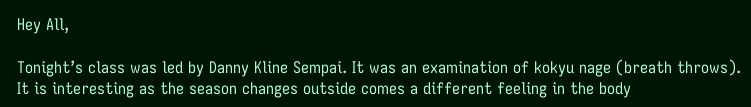Hey All,

Tonight’s class was led by Danny Kline Sempai. It was an examination of kokyu nage (breath throws). It is interesting as the season changes outside comes a different feeling in the body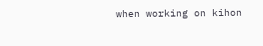when working on kihon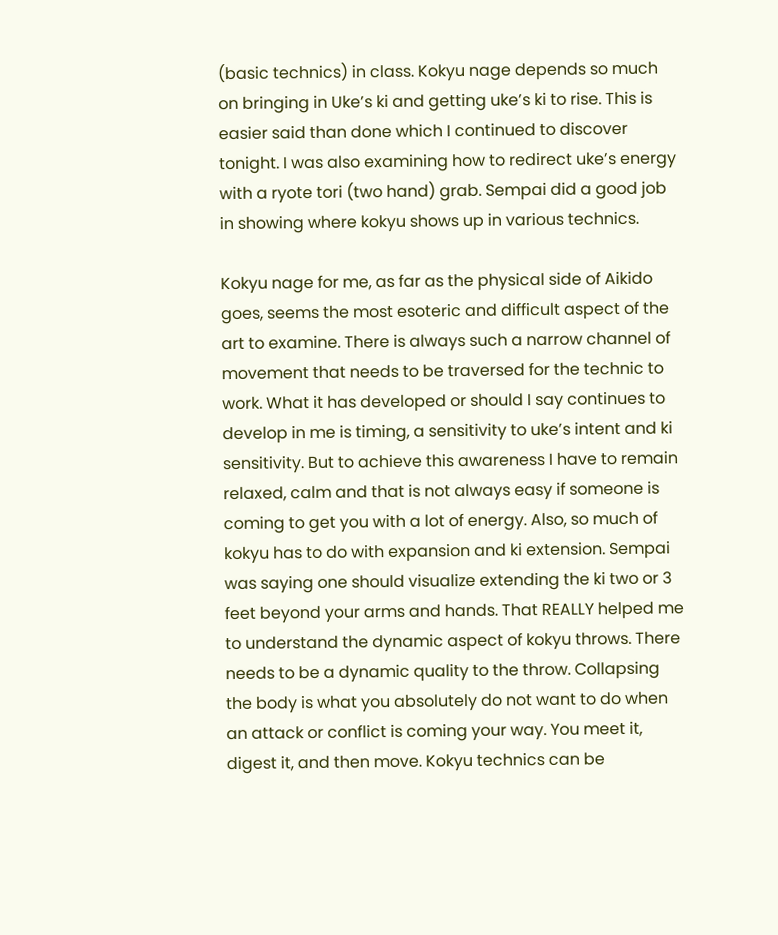(basic technics) in class. Kokyu nage depends so much on bringing in Uke’s ki and getting uke’s ki to rise. This is easier said than done which I continued to discover tonight. I was also examining how to redirect uke’s energy with a ryote tori (two hand) grab. Sempai did a good job in showing where kokyu shows up in various technics.

Kokyu nage for me, as far as the physical side of Aikido goes, seems the most esoteric and difficult aspect of the art to examine. There is always such a narrow channel of movement that needs to be traversed for the technic to work. What it has developed or should I say continues to develop in me is timing, a sensitivity to uke’s intent and ki sensitivity. But to achieve this awareness I have to remain relaxed, calm and that is not always easy if someone is coming to get you with a lot of energy. Also, so much of kokyu has to do with expansion and ki extension. Sempai was saying one should visualize extending the ki two or 3 feet beyond your arms and hands. That REALLY helped me to understand the dynamic aspect of kokyu throws. There needs to be a dynamic quality to the throw. Collapsing the body is what you absolutely do not want to do when an attack or conflict is coming your way. You meet it, digest it, and then move. Kokyu technics can be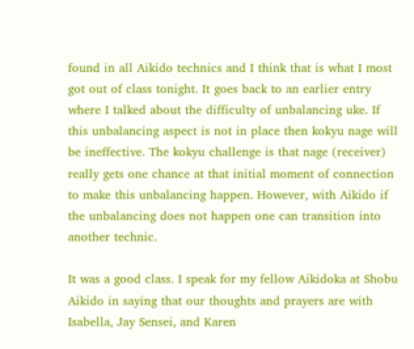found in all Aikido technics and I think that is what I most got out of class tonight. It goes back to an earlier entry where I talked about the difficulty of unbalancing uke. If this unbalancing aspect is not in place then kokyu nage will be ineffective. The kokyu challenge is that nage (receiver) really gets one chance at that initial moment of connection to make this unbalancing happen. However, with Aikido if the unbalancing does not happen one can transition into another technic.

It was a good class. I speak for my fellow Aikidoka at Shobu Aikido in saying that our thoughts and prayers are with Isabella, Jay Sensei, and Karen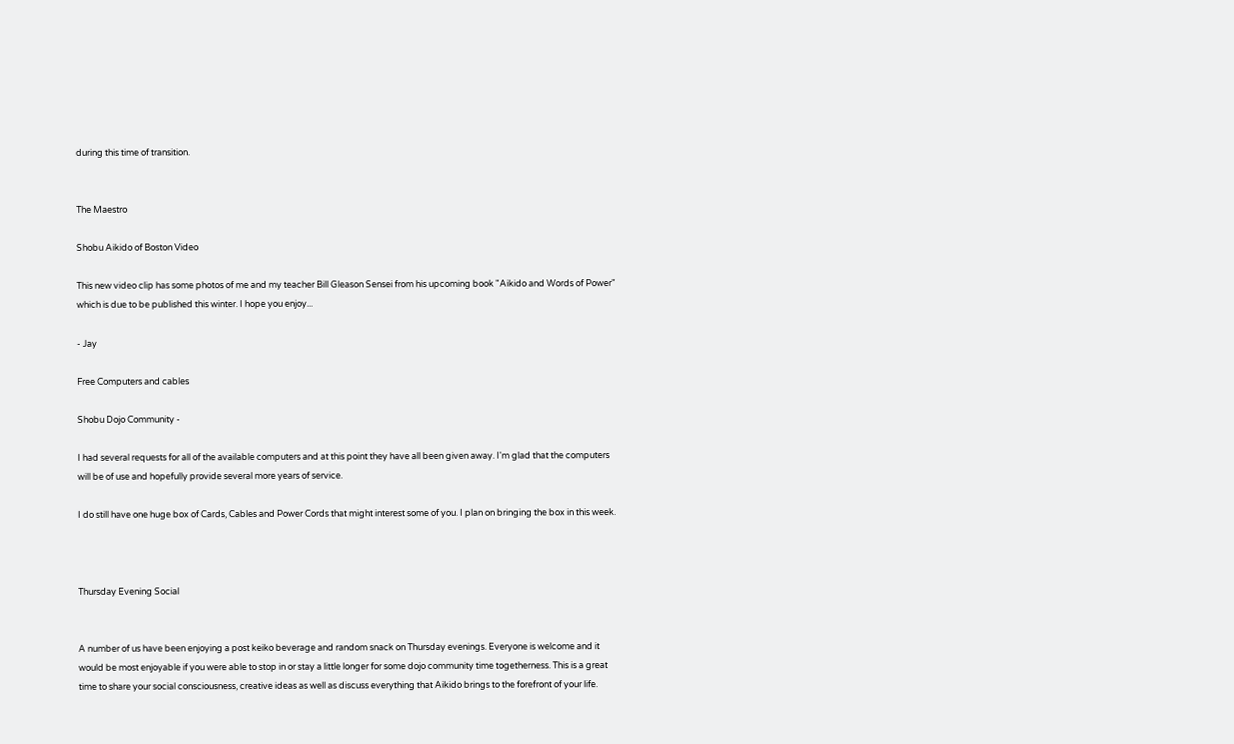during this time of transition.


The Maestro

Shobu Aikido of Boston Video

This new video clip has some photos of me and my teacher Bill Gleason Sensei from his upcoming book "Aikido and Words of Power" which is due to be published this winter. I hope you enjoy...

- Jay

Free Computers and cables

Shobu Dojo Community -

I had several requests for all of the available computers and at this point they have all been given away. I'm glad that the computers will be of use and hopefully provide several more years of service.

I do still have one huge box of Cards, Cables and Power Cords that might interest some of you. I plan on bringing the box in this week.



Thursday Evening Social


A number of us have been enjoying a post keiko beverage and random snack on Thursday evenings. Everyone is welcome and it would be most enjoyable if you were able to stop in or stay a little longer for some dojo community time togetherness. This is a great time to share your social consciousness, creative ideas as well as discuss everything that Aikido brings to the forefront of your life.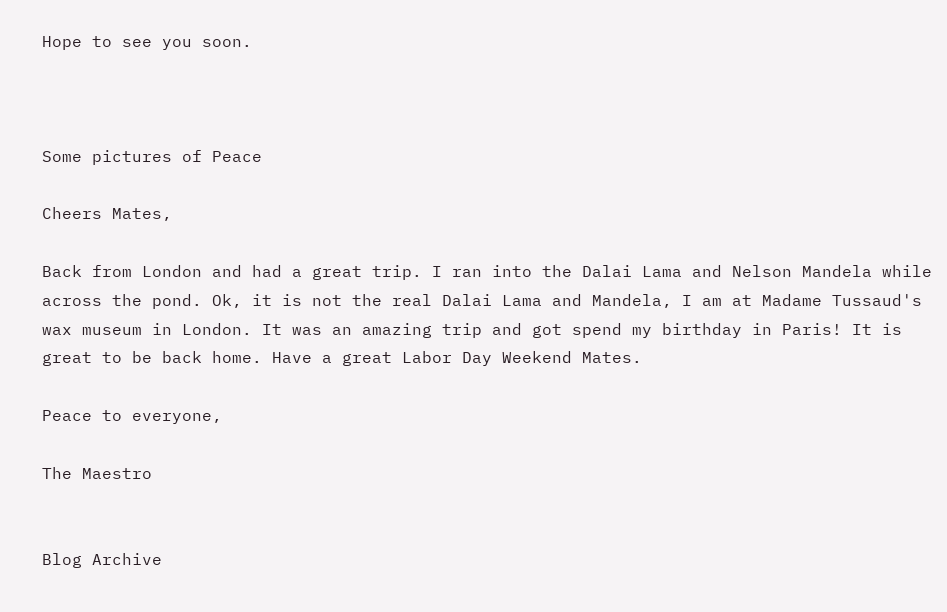Hope to see you soon.



Some pictures of Peace

Cheers Mates,

Back from London and had a great trip. I ran into the Dalai Lama and Nelson Mandela while across the pond. Ok, it is not the real Dalai Lama and Mandela, I am at Madame Tussaud's wax museum in London. It was an amazing trip and got spend my birthday in Paris! It is great to be back home. Have a great Labor Day Weekend Mates.

Peace to everyone,

The Maestro


Blog Archive